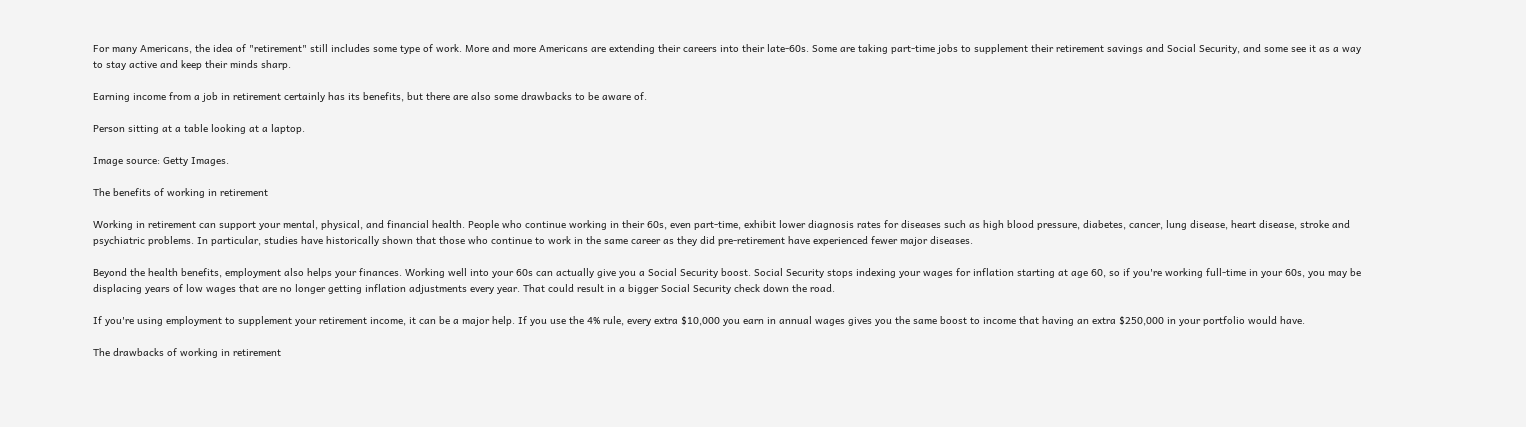For many Americans, the idea of "retirement" still includes some type of work. More and more Americans are extending their careers into their late-60s. Some are taking part-time jobs to supplement their retirement savings and Social Security, and some see it as a way to stay active and keep their minds sharp.

Earning income from a job in retirement certainly has its benefits, but there are also some drawbacks to be aware of.

Person sitting at a table looking at a laptop.

Image source: Getty Images.

The benefits of working in retirement

Working in retirement can support your mental, physical, and financial health. People who continue working in their 60s, even part-time, exhibit lower diagnosis rates for diseases such as high blood pressure, diabetes, cancer, lung disease, heart disease, stroke and psychiatric problems. In particular, studies have historically shown that those who continue to work in the same career as they did pre-retirement have experienced fewer major diseases.

Beyond the health benefits, employment also helps your finances. Working well into your 60s can actually give you a Social Security boost. Social Security stops indexing your wages for inflation starting at age 60, so if you're working full-time in your 60s, you may be displacing years of low wages that are no longer getting inflation adjustments every year. That could result in a bigger Social Security check down the road.

If you're using employment to supplement your retirement income, it can be a major help. If you use the 4% rule, every extra $10,000 you earn in annual wages gives you the same boost to income that having an extra $250,000 in your portfolio would have.

The drawbacks of working in retirement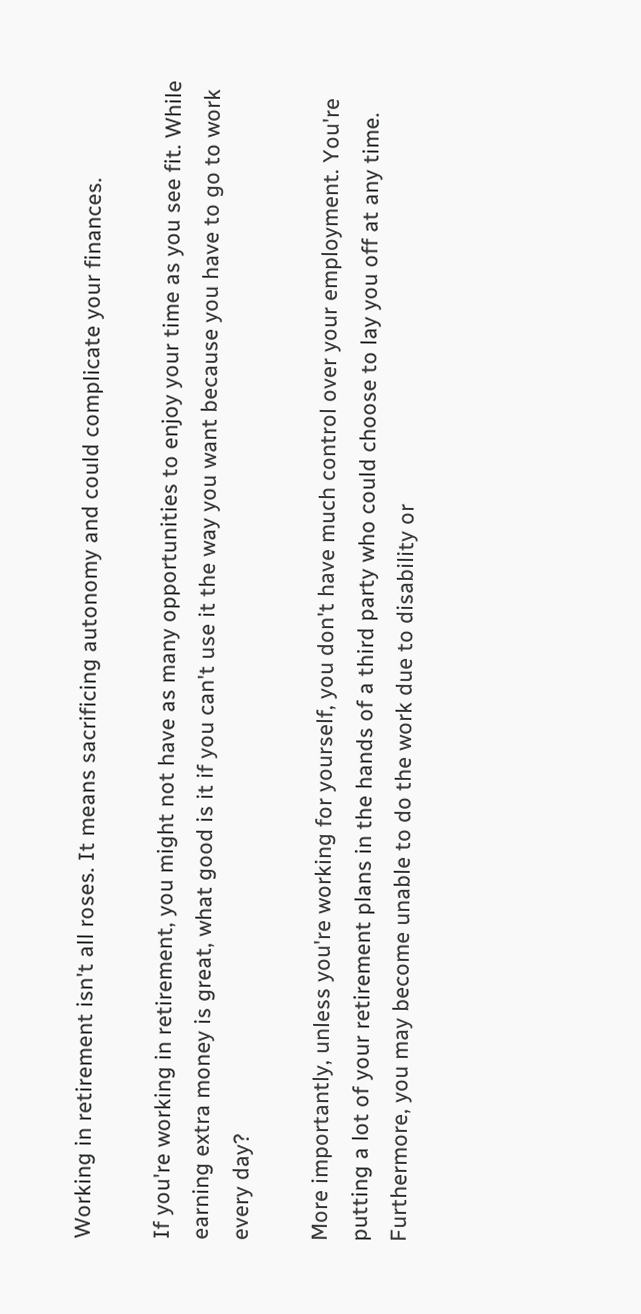Working in retirement isn't all roses. It means sacrificing autonomy and could complicate your finances.

If you're working in retirement, you might not have as many opportunities to enjoy your time as you see fit. While earning extra money is great, what good is it if you can't use it the way you want because you have to go to work every day?

More importantly, unless you're working for yourself, you don't have much control over your employment. You're putting a lot of your retirement plans in the hands of a third party who could choose to lay you off at any time. Furthermore, you may become unable to do the work due to disability or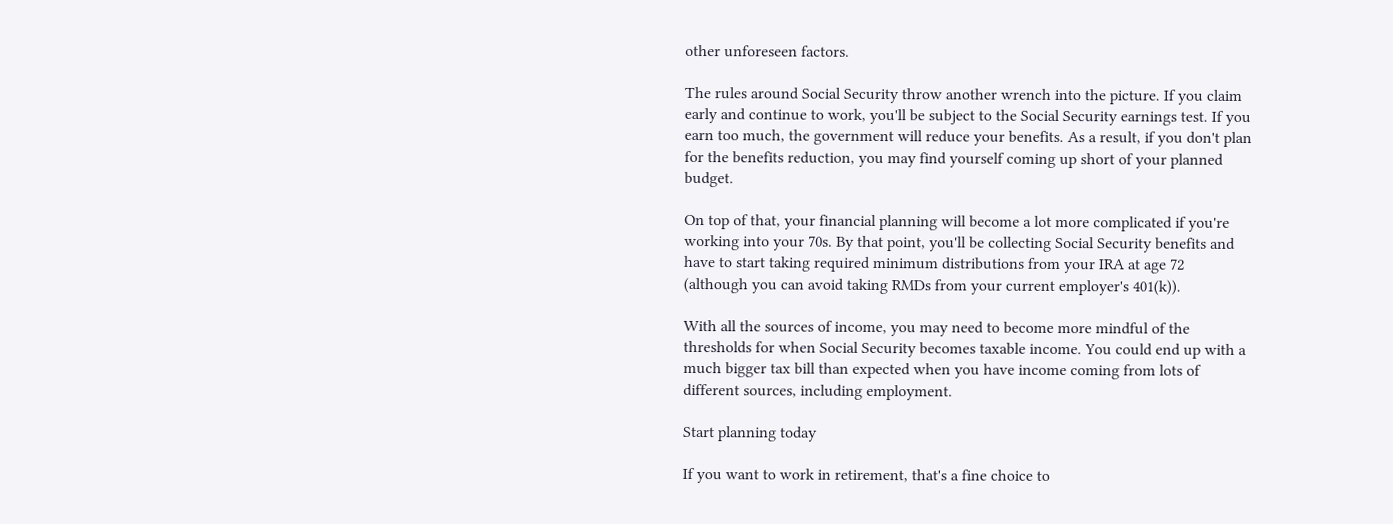other unforeseen factors.

The rules around Social Security throw another wrench into the picture. If you claim early and continue to work, you'll be subject to the Social Security earnings test. If you earn too much, the government will reduce your benefits. As a result, if you don't plan for the benefits reduction, you may find yourself coming up short of your planned budget.

On top of that, your financial planning will become a lot more complicated if you're working into your 70s. By that point, you'll be collecting Social Security benefits and have to start taking required minimum distributions from your IRA at age 72 (although you can avoid taking RMDs from your current employer's 401(k)).

With all the sources of income, you may need to become more mindful of the thresholds for when Social Security becomes taxable income. You could end up with a much bigger tax bill than expected when you have income coming from lots of different sources, including employment.

Start planning today

If you want to work in retirement, that's a fine choice to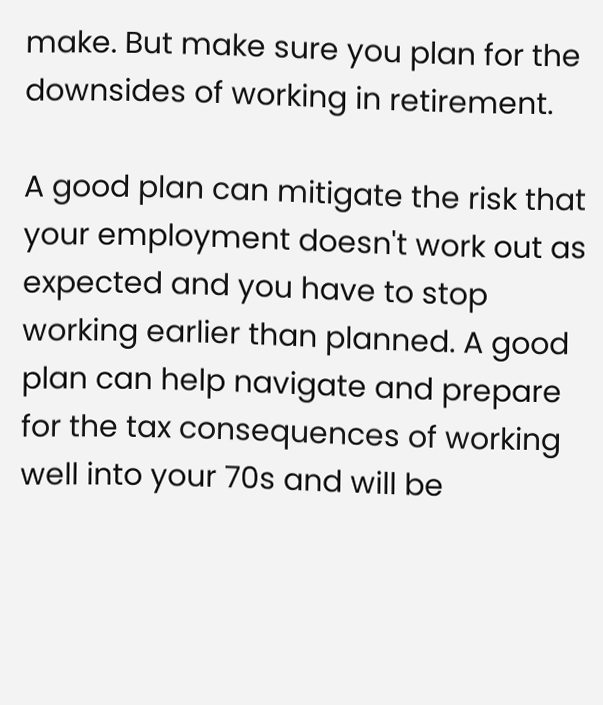make. But make sure you plan for the downsides of working in retirement.

A good plan can mitigate the risk that your employment doesn't work out as expected and you have to stop working earlier than planned. A good plan can help navigate and prepare for the tax consequences of working well into your 70s and will be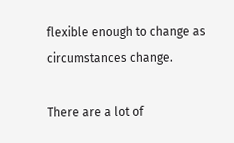flexible enough to change as circumstances change.

There are a lot of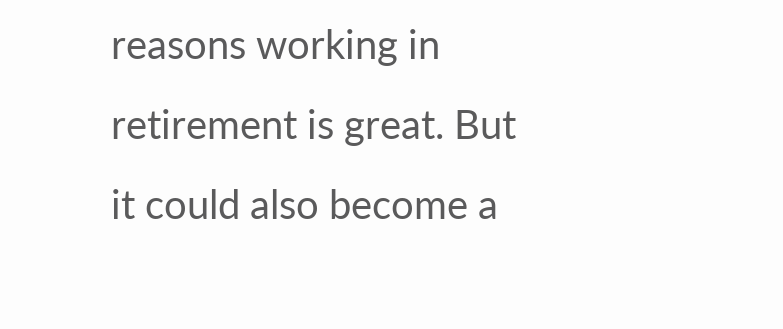reasons working in retirement is great. But it could also become a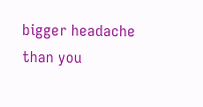bigger headache than you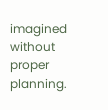imagined without proper planning.